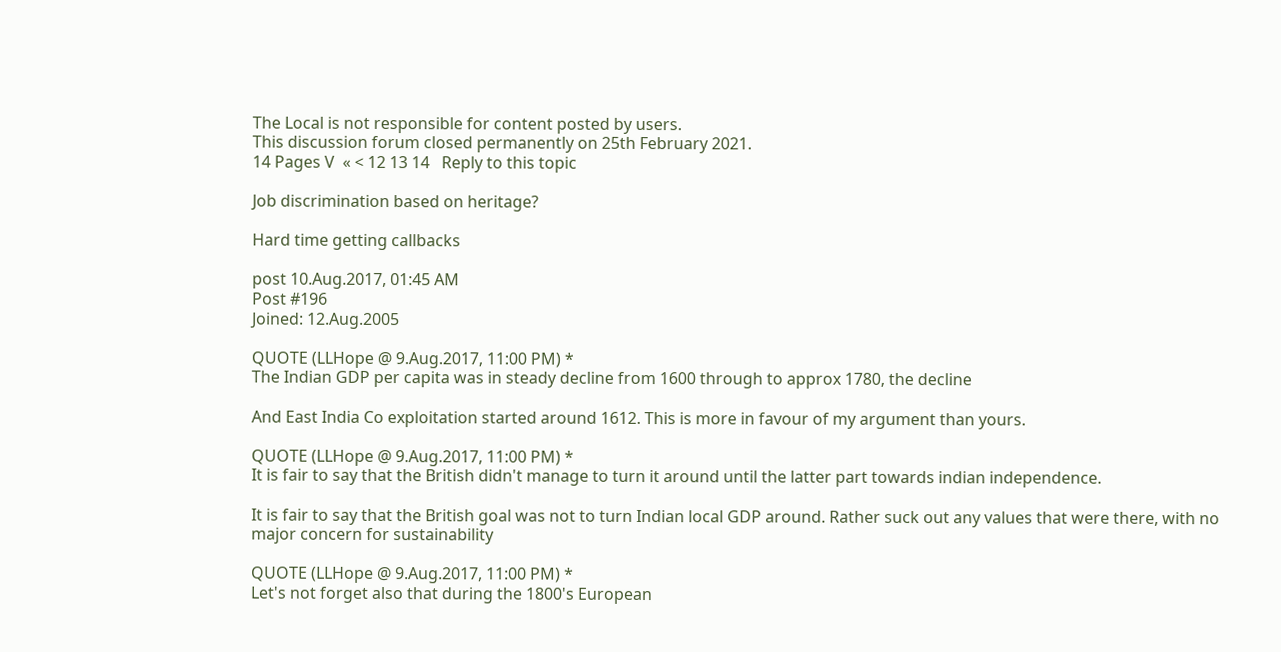The Local is not responsible for content posted by users.
This discussion forum closed permanently on 25th February 2021.
14 Pages V  « < 12 13 14   Reply to this topic

Job discrimination based on heritage?

Hard time getting callbacks

post 10.Aug.2017, 01:45 AM
Post #196
Joined: 12.Aug.2005

QUOTE (LLHope @ 9.Aug.2017, 11:00 PM) *
The Indian GDP per capita was in steady decline from 1600 through to approx 1780, the decline

And East India Co exploitation started around 1612. This is more in favour of my argument than yours.

QUOTE (LLHope @ 9.Aug.2017, 11:00 PM) *
It is fair to say that the British didn't manage to turn it around until the latter part towards indian independence.

It is fair to say that the British goal was not to turn Indian local GDP around. Rather suck out any values that were there, with no major concern for sustainability

QUOTE (LLHope @ 9.Aug.2017, 11:00 PM) *
Let's not forget also that during the 1800's European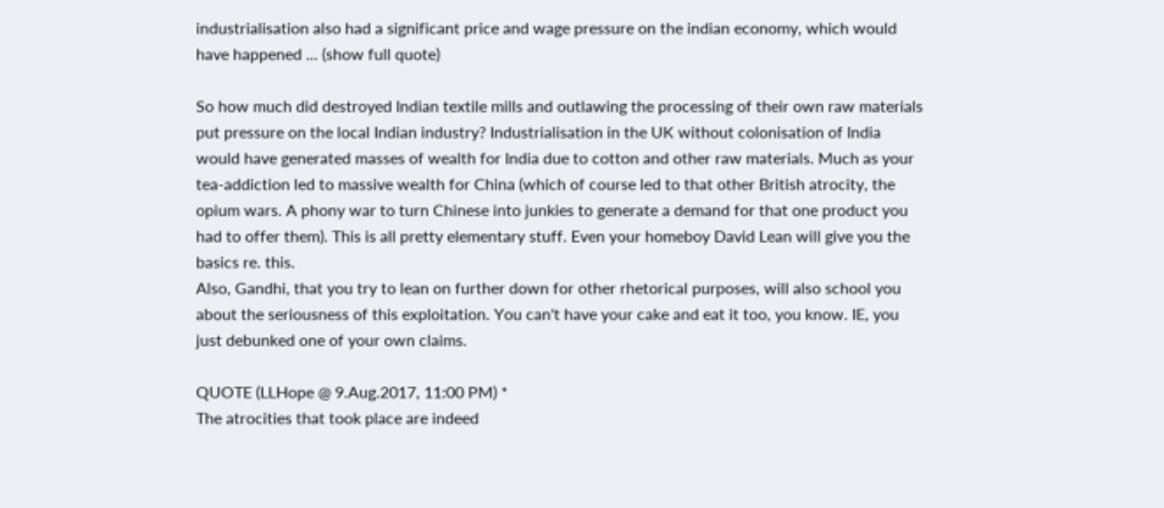industrialisation also had a significant price and wage pressure on the indian economy, which would have happened ... (show full quote)

So how much did destroyed Indian textile mills and outlawing the processing of their own raw materials put pressure on the local Indian industry? Industrialisation in the UK without colonisation of India would have generated masses of wealth for India due to cotton and other raw materials. Much as your tea-addiction led to massive wealth for China (which of course led to that other British atrocity, the opium wars. A phony war to turn Chinese into junkies to generate a demand for that one product you had to offer them). This is all pretty elementary stuff. Even your homeboy David Lean will give you the basics re. this.
Also, Gandhi, that you try to lean on further down for other rhetorical purposes, will also school you about the seriousness of this exploitation. You can't have your cake and eat it too, you know. IE, you just debunked one of your own claims.

QUOTE (LLHope @ 9.Aug.2017, 11:00 PM) *
The atrocities that took place are indeed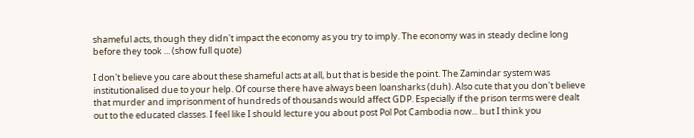shameful acts, though they didn't impact the economy as you try to imply. The economy was in steady decline long before they took ... (show full quote)

I don't believe you care about these shameful acts at all, but that is beside the point. The Zamindar system was institutionalised due to your help. Of course there have always been loansharks (duh). Also cute that you don't believe that murder and imprisonment of hundreds of thousands would affect GDP. Especially if the prison terms were dealt out to the educated classes. I feel like I should lecture you about post Pol Pot Cambodia now... but I think you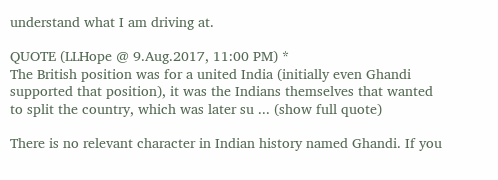understand what I am driving at.

QUOTE (LLHope @ 9.Aug.2017, 11:00 PM) *
The British position was for a united India (initially even Ghandi supported that position), it was the Indians themselves that wanted to split the country, which was later su ... (show full quote)

There is no relevant character in Indian history named Ghandi. If you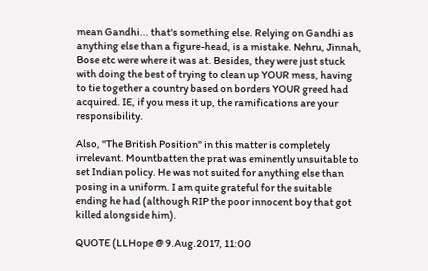mean Gandhi... that's something else. Relying on Gandhi as anything else than a figure-head, is a mistake. Nehru, Jinnah, Bose etc were where it was at. Besides, they were just stuck with doing the best of trying to clean up YOUR mess, having to tie together a country based on borders YOUR greed had acquired. IE, if you mess it up, the ramifications are your responsibility.

Also, "The British Position" in this matter is completely irrelevant. Mountbatten the prat was eminently unsuitable to set Indian policy. He was not suited for anything else than posing in a uniform. I am quite grateful for the suitable ending he had (although RIP the poor innocent boy that got killed alongside him).

QUOTE (LLHope @ 9.Aug.2017, 11:00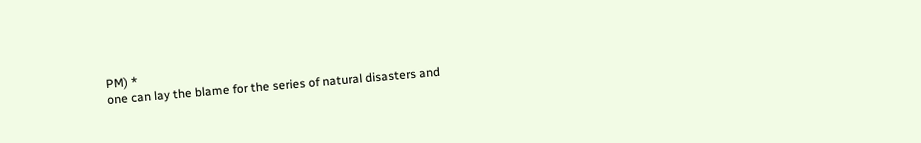PM) *
one can lay the blame for the series of natural disasters and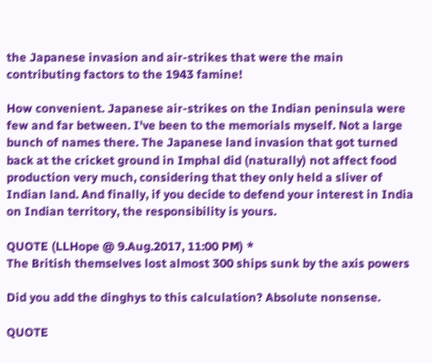the Japanese invasion and air-strikes that were the main contributing factors to the 1943 famine!

How convenient. Japanese air-strikes on the Indian peninsula were few and far between. I've been to the memorials myself. Not a large bunch of names there. The Japanese land invasion that got turned back at the cricket ground in Imphal did (naturally) not affect food production very much, considering that they only held a sliver of Indian land. And finally, if you decide to defend your interest in India on Indian territory, the responsibility is yours.

QUOTE (LLHope @ 9.Aug.2017, 11:00 PM) *
The British themselves lost almost 300 ships sunk by the axis powers

Did you add the dinghys to this calculation? Absolute nonsense.

QUOTE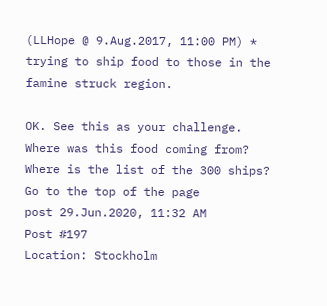(LLHope @ 9.Aug.2017, 11:00 PM) *
trying to ship food to those in the famine struck region.

OK. See this as your challenge. Where was this food coming from? Where is the list of the 300 ships?
Go to the top of the page
post 29.Jun.2020, 11:32 AM
Post #197
Location: Stockholm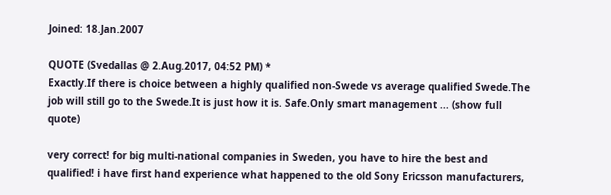Joined: 18.Jan.2007

QUOTE (Svedallas @ 2.Aug.2017, 04:52 PM) *
Exactly.If there is choice between a highly qualified non-Swede vs average qualified Swede.The job will still go to the Swede.It is just how it is. Safe.Only smart management ... (show full quote)

very correct! for big multi-national companies in Sweden, you have to hire the best and qualified! i have first hand experience what happened to the old Sony Ericsson manufacturers,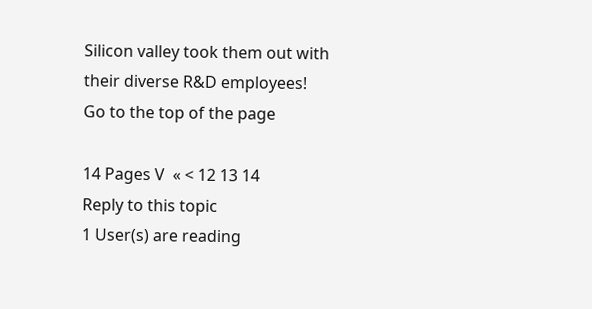Silicon valley took them out with their diverse R&D employees!
Go to the top of the page

14 Pages V  « < 12 13 14
Reply to this topic
1 User(s) are reading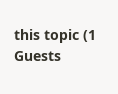this topic (1 Guests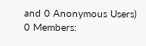and 0 Anonymous Users)
0 Members: